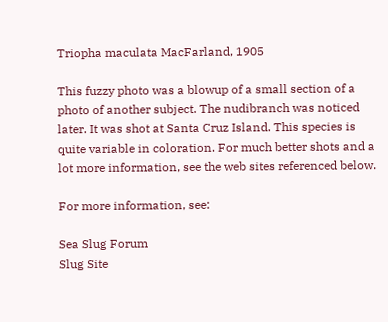Triopha maculata MacFarland, 1905

This fuzzy photo was a blowup of a small section of a photo of another subject. The nudibranch was noticed later. It was shot at Santa Cruz Island. This species is quite variable in coloration. For much better shots and a lot more information, see the web sites referenced below.

For more information, see:

Sea Slug Forum
Slug Site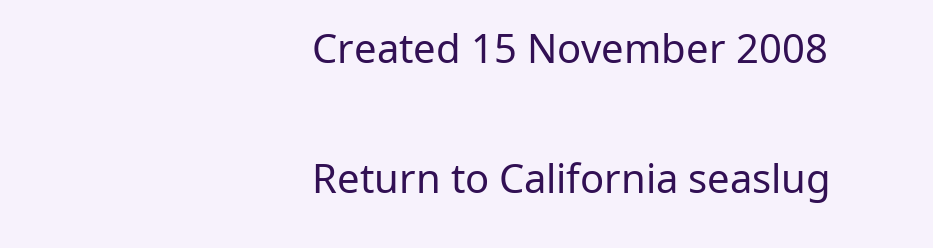Created 15 November 2008

Return to California seaslug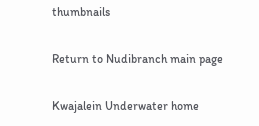thumbnails

Return to Nudibranch main page

Kwajalein Underwater home